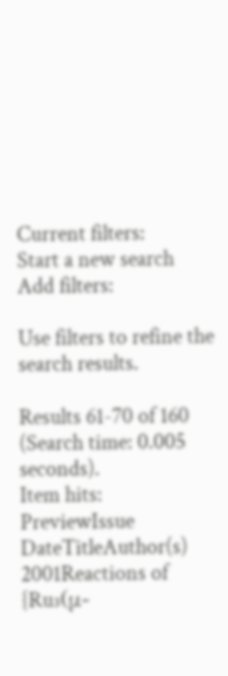Current filters:
Start a new search
Add filters:

Use filters to refine the search results.

Results 61-70 of 160 (Search time: 0.005 seconds).
Item hits:
PreviewIssue DateTitleAuthor(s)
2001Reactions of {Ru₃(μ-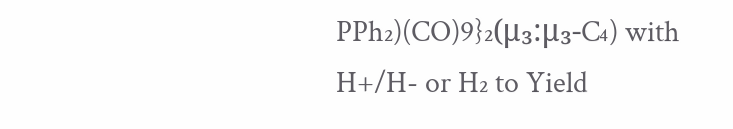PPh₂)(CO)9}₂(μ₃:μ₃-C₄) with H+/H- or H₂ to Yield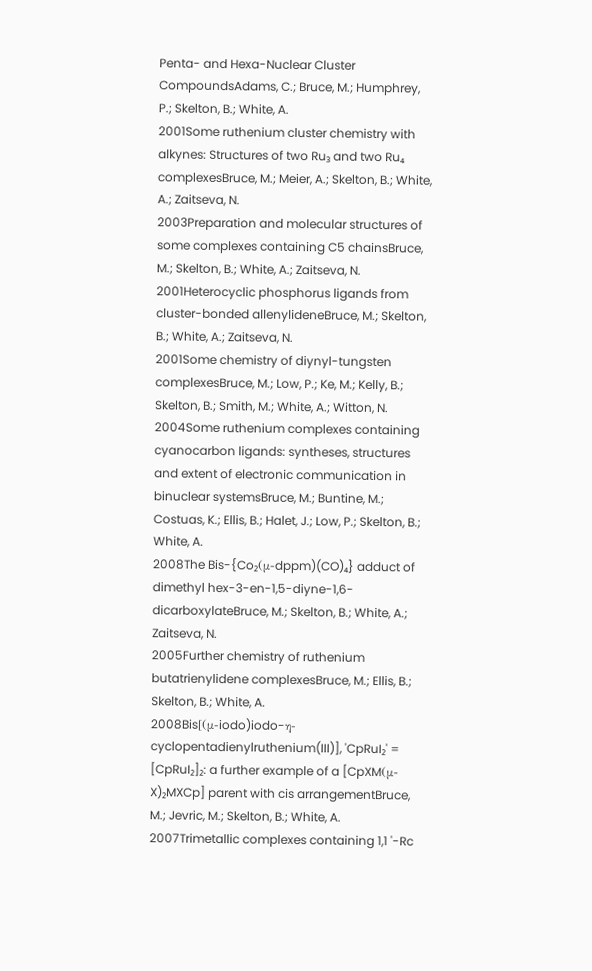Penta- and Hexa-Nuclear Cluster CompoundsAdams, C.; Bruce, M.; Humphrey, P.; Skelton, B.; White, A.
2001Some ruthenium cluster chemistry with alkynes: Structures of two Ru₃ and two Ru₄ complexesBruce, M.; Meier, A.; Skelton, B.; White, A.; Zaitseva, N.
2003Preparation and molecular structures of some complexes containing C5 chainsBruce, M.; Skelton, B.; White, A.; Zaitseva, N.
2001Heterocyclic phosphorus ligands from cluster-bonded allenylideneBruce, M.; Skelton, B.; White, A.; Zaitseva, N.
2001Some chemistry of diynyl-tungsten complexesBruce, M.; Low, P.; Ke, M.; Kelly, B.; Skelton, B.; Smith, M.; White, A.; Witton, N.
2004Some ruthenium complexes containing cyanocarbon ligands: syntheses, structures and extent of electronic communication in binuclear systemsBruce, M.; Buntine, M.; Costuas, K.; Ellis, B.; Halet, J.; Low, P.; Skelton, B.; White, A.
2008The Bis-{Co₂(μ-dppm)(CO)₄} adduct of dimethyl hex-3-en-1,5-diyne-1,6-dicarboxylateBruce, M.; Skelton, B.; White, A.; Zaitseva, N.
2005Further chemistry of ruthenium butatrienylidene complexesBruce, M.; Ellis, B.; Skelton, B.; White, A.
2008Bis[(μ-iodo)iodo-η-cyclopentadienylruthenium(III)], 'CpRuI₂' = [CpRuI₂]₂: a further example of a [CpXM(μ-X)₂MXCp] parent with cis arrangementBruce, M.; Jevric, M.; Skelton, B.; White, A.
2007Trimetallic complexes containing 1,1 '-Rc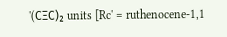'(CΞC)₂ units [Rc' = ruthenocene-1,1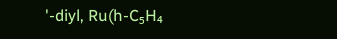'-diyl, Ru(h-C₅H₄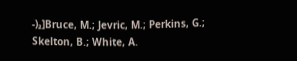-)₂]Bruce, M.; Jevric, M.; Perkins, G.; Skelton, B.; White, A.